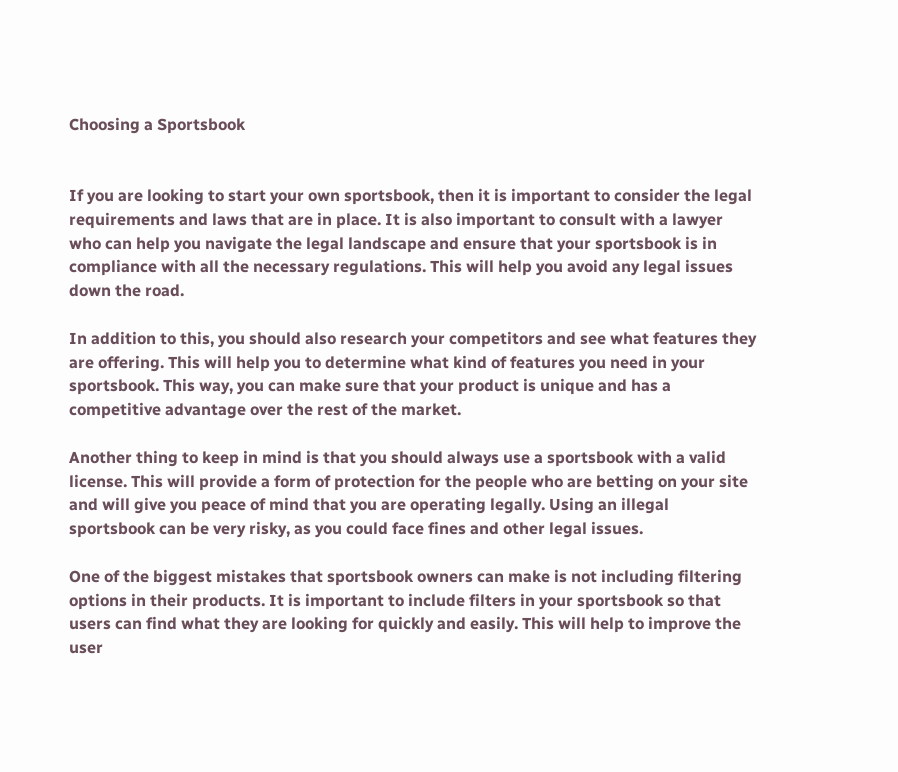Choosing a Sportsbook


If you are looking to start your own sportsbook, then it is important to consider the legal requirements and laws that are in place. It is also important to consult with a lawyer who can help you navigate the legal landscape and ensure that your sportsbook is in compliance with all the necessary regulations. This will help you avoid any legal issues down the road.

In addition to this, you should also research your competitors and see what features they are offering. This will help you to determine what kind of features you need in your sportsbook. This way, you can make sure that your product is unique and has a competitive advantage over the rest of the market.

Another thing to keep in mind is that you should always use a sportsbook with a valid license. This will provide a form of protection for the people who are betting on your site and will give you peace of mind that you are operating legally. Using an illegal sportsbook can be very risky, as you could face fines and other legal issues.

One of the biggest mistakes that sportsbook owners can make is not including filtering options in their products. It is important to include filters in your sportsbook so that users can find what they are looking for quickly and easily. This will help to improve the user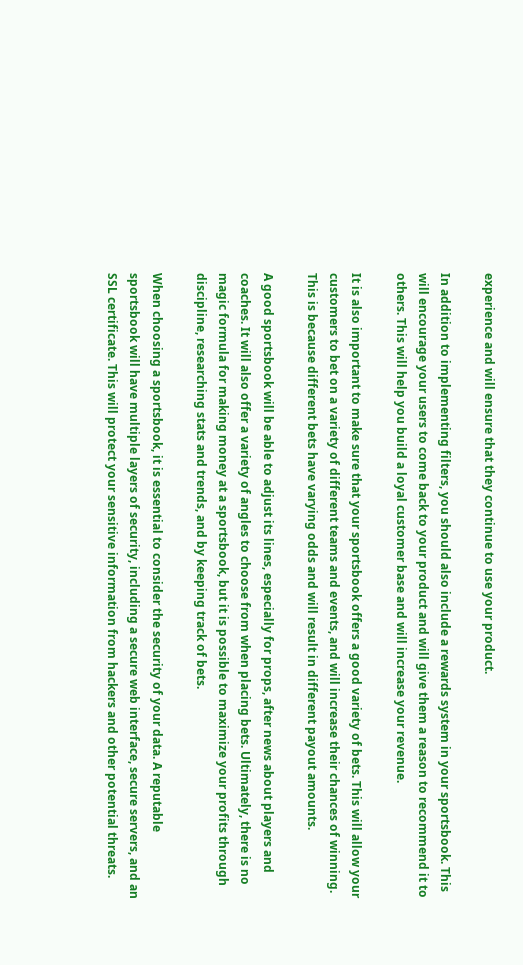experience and will ensure that they continue to use your product.

In addition to implementing filters, you should also include a rewards system in your sportsbook. This will encourage your users to come back to your product and will give them a reason to recommend it to others. This will help you build a loyal customer base and will increase your revenue.

It is also important to make sure that your sportsbook offers a good variety of bets. This will allow your customers to bet on a variety of different teams and events, and will increase their chances of winning. This is because different bets have varying odds and will result in different payout amounts.

A good sportsbook will be able to adjust its lines, especially for props, after news about players and coaches. It will also offer a variety of angles to choose from when placing bets. Ultimately, there is no magic formula for making money at a sportsbook, but it is possible to maximize your profits through discipline, researching stats and trends, and by keeping track of bets.

When choosing a sportsbook, it is essential to consider the security of your data. A reputable sportsbook will have multiple layers of security, including a secure web interface, secure servers, and an SSL certificate. This will protect your sensitive information from hackers and other potential threats.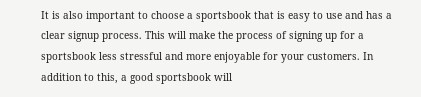It is also important to choose a sportsbook that is easy to use and has a clear signup process. This will make the process of signing up for a sportsbook less stressful and more enjoyable for your customers. In addition to this, a good sportsbook will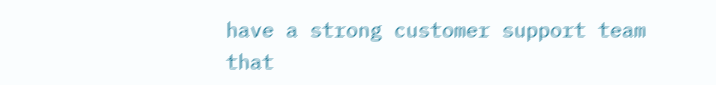have a strong customer support team that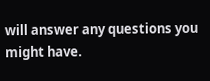will answer any questions you might have.